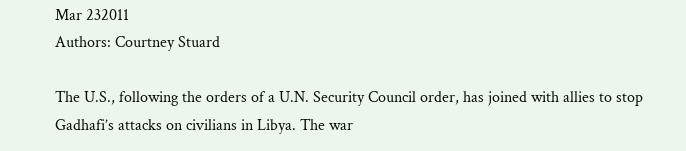Mar 232011
Authors: Courtney Stuard

The U.S., following the orders of a U.N. Security Council order, has joined with allies to stop Gadhafi’s attacks on civilians in Libya. The war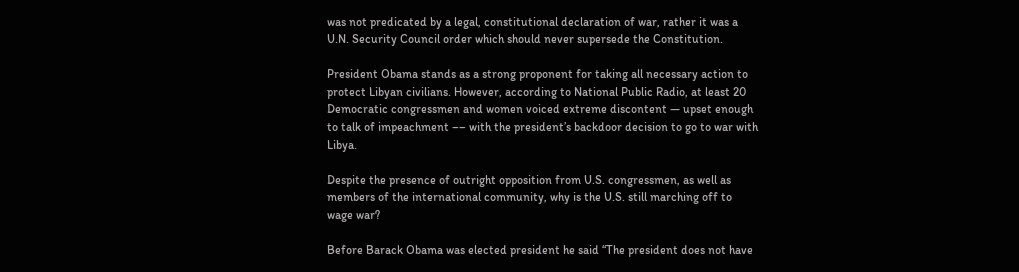was not predicated by a legal, constitutional declaration of war, rather it was a U.N. Security Council order which should never supersede the Constitution.

President Obama stands as a strong proponent for taking all necessary action to protect Libyan civilians. However, according to National Public Radio, at least 20 Democratic congressmen and women voiced extreme discontent — upset enough to talk of impeachment –– with the president’s backdoor decision to go to war with Libya.

Despite the presence of outright opposition from U.S. congressmen, as well as members of the international community, why is the U.S. still marching off to wage war?

Before Barack Obama was elected president he said “The president does not have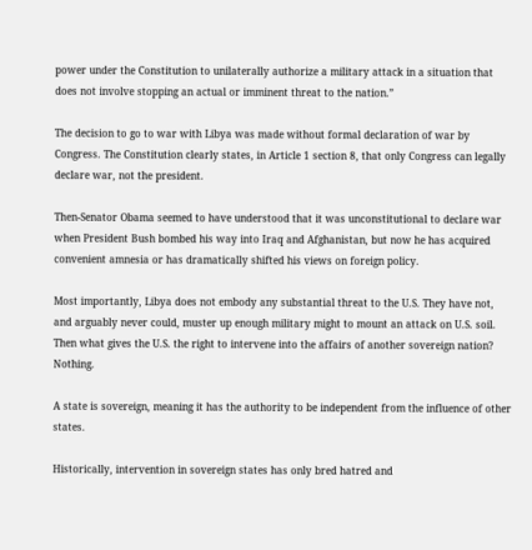power under the Constitution to unilaterally authorize a military attack in a situation that does not involve stopping an actual or imminent threat to the nation.”

The decision to go to war with Libya was made without formal declaration of war by Congress. The Constitution clearly states, in Article 1 section 8, that only Congress can legally declare war, not the president.

Then-Senator Obama seemed to have understood that it was unconstitutional to declare war when President Bush bombed his way into Iraq and Afghanistan, but now he has acquired convenient amnesia or has dramatically shifted his views on foreign policy.

Most importantly, Libya does not embody any substantial threat to the U.S. They have not, and arguably never could, muster up enough military might to mount an attack on U.S. soil.
Then what gives the U.S. the right to intervene into the affairs of another sovereign nation? Nothing.

A state is sovereign, meaning it has the authority to be independent from the influence of other states.

Historically, intervention in sovereign states has only bred hatred and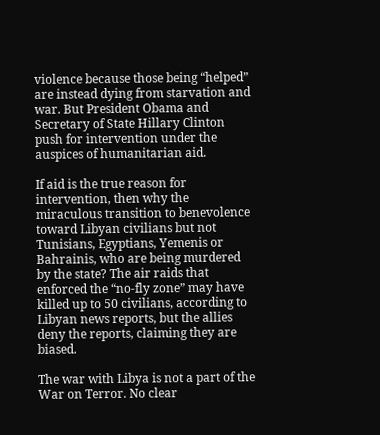violence because those being “helped” are instead dying from starvation and war. But President Obama and Secretary of State Hillary Clinton push for intervention under the auspices of humanitarian aid.

If aid is the true reason for intervention, then why the miraculous transition to benevolence toward Libyan civilians but not Tunisians, Egyptians, Yemenis or Bahrainis, who are being murdered by the state? The air raids that enforced the “no-fly zone” may have killed up to 50 civilians, according to Libyan news reports, but the allies deny the reports, claiming they are biased.

The war with Libya is not a part of the War on Terror. No clear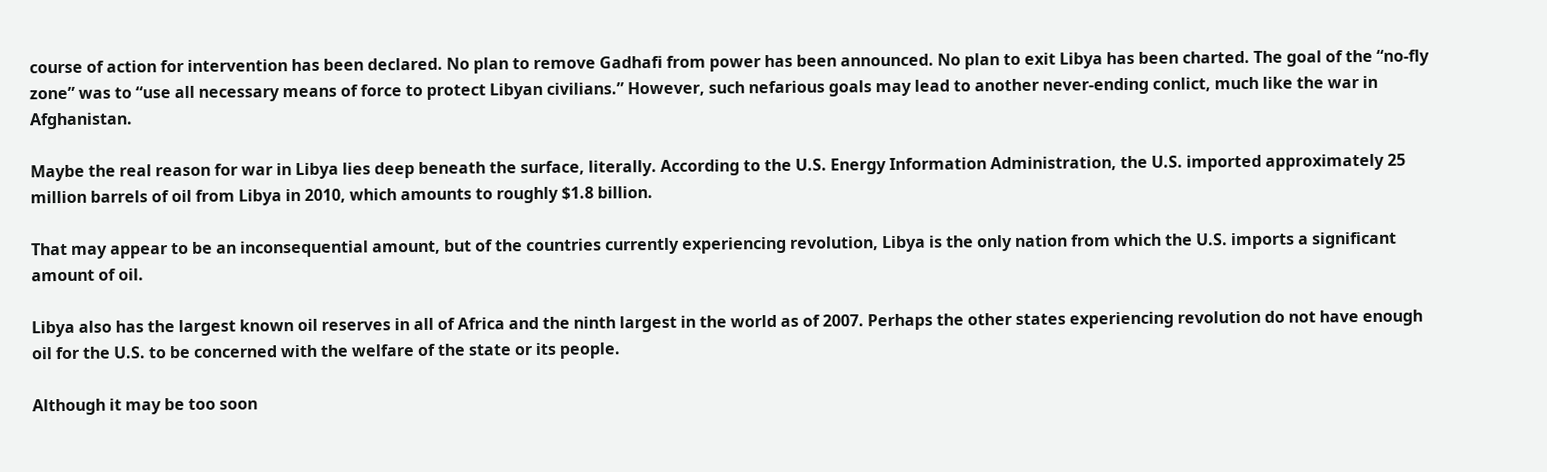course of action for intervention has been declared. No plan to remove Gadhafi from power has been announced. No plan to exit Libya has been charted. The goal of the “no-fly zone” was to “use all necessary means of force to protect Libyan civilians.” However, such nefarious goals may lead to another never-ending conlict, much like the war in Afghanistan.

Maybe the real reason for war in Libya lies deep beneath the surface, literally. According to the U.S. Energy Information Administration, the U.S. imported approximately 25 million barrels of oil from Libya in 2010, which amounts to roughly $1.8 billion.

That may appear to be an inconsequential amount, but of the countries currently experiencing revolution, Libya is the only nation from which the U.S. imports a significant amount of oil.

Libya also has the largest known oil reserves in all of Africa and the ninth largest in the world as of 2007. Perhaps the other states experiencing revolution do not have enough oil for the U.S. to be concerned with the welfare of the state or its people.

Although it may be too soon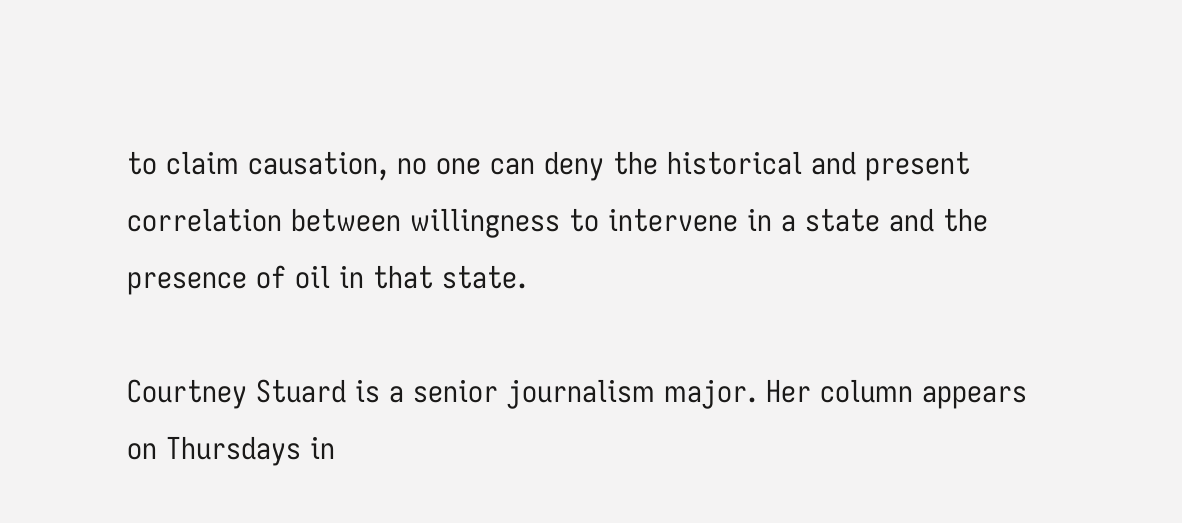to claim causation, no one can deny the historical and present correlation between willingness to intervene in a state and the presence of oil in that state.

Courtney Stuard is a senior journalism major. Her column appears on Thursdays in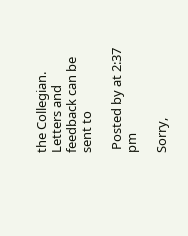the Collegian. Letters and feedback can be sent to

 Posted by at 2:37 pm

Sorry,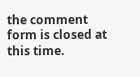the comment form is closed at this time.